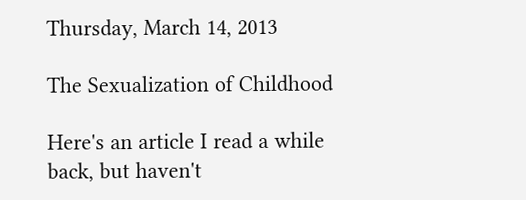Thursday, March 14, 2013

The Sexualization of Childhood

Here's an article I read a while back, but haven't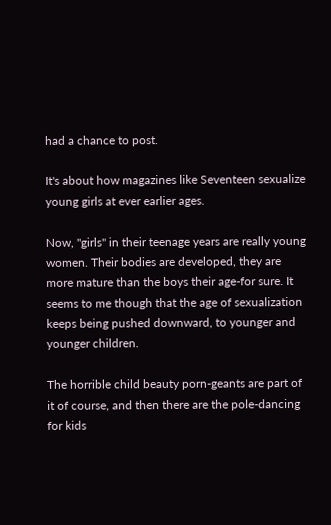had a chance to post.

It's about how magazines like Seventeen sexualize young girls at ever earlier ages.

Now, "girls" in their teenage years are really young women. Their bodies are developed, they are more mature than the boys their age-for sure. It seems to me though that the age of sexualization keeps being pushed downward, to younger and younger children.

The horrible child beauty porn-geants are part of it of course, and then there are the pole-dancing for kids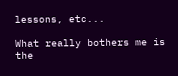lessons, etc...

What really bothers me is the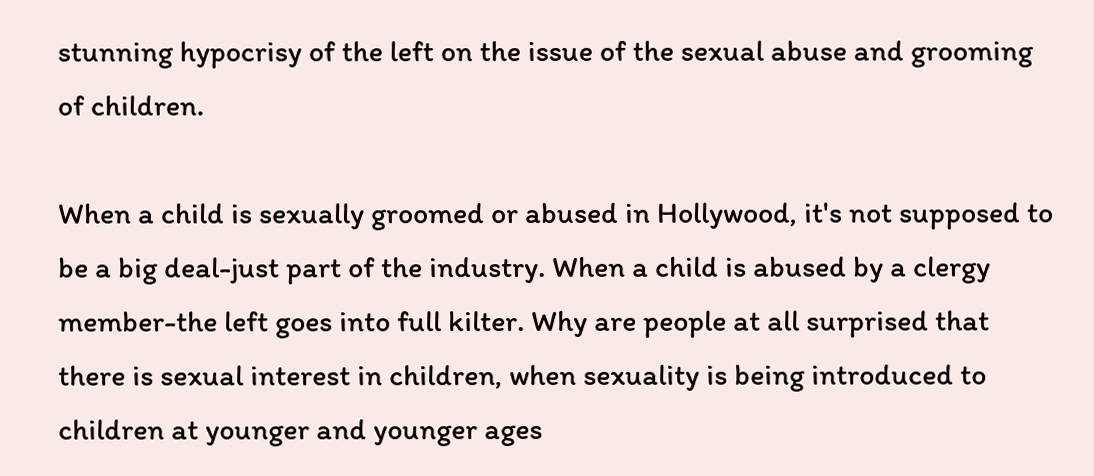stunning hypocrisy of the left on the issue of the sexual abuse and grooming of children.

When a child is sexually groomed or abused in Hollywood, it's not supposed to be a big deal-just part of the industry. When a child is abused by a clergy member-the left goes into full kilter. Why are people at all surprised that there is sexual interest in children, when sexuality is being introduced to children at younger and younger ages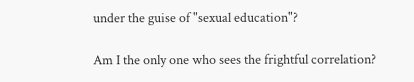under the guise of "sexual education"?

Am I the only one who sees the frightful correlation?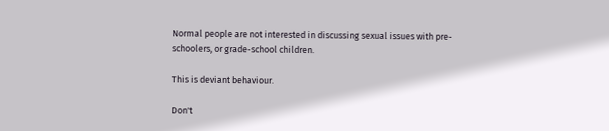Normal people are not interested in discussing sexual issues with pre-schoolers, or grade-school children.

This is deviant behaviour.

Don't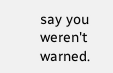say you weren't warned.